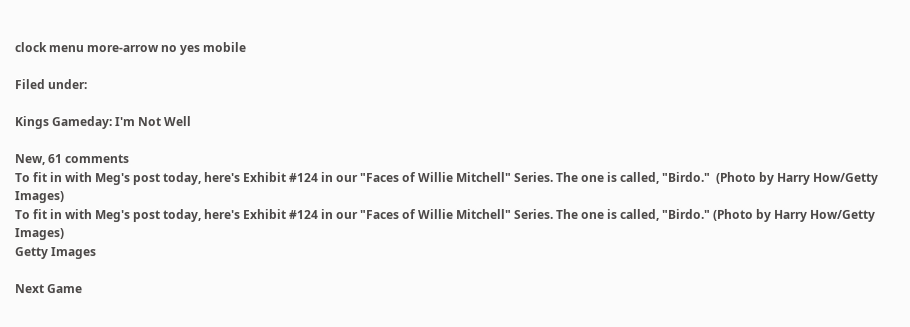clock menu more-arrow no yes mobile

Filed under:

Kings Gameday: I'm Not Well

New, 61 comments
To fit in with Meg's post today, here's Exhibit #124 in our "Faces of Willie Mitchell" Series. The one is called, "Birdo."  (Photo by Harry How/Getty Images)
To fit in with Meg's post today, here's Exhibit #124 in our "Faces of Willie Mitchell" Series. The one is called, "Birdo." (Photo by Harry How/Getty Images)
Getty Images

Next Game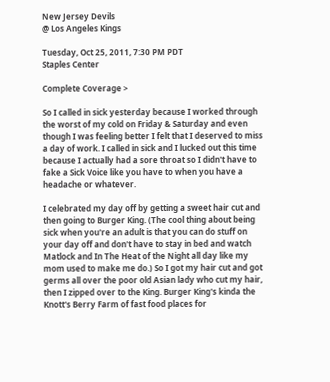New Jersey Devils
@ Los Angeles Kings

Tuesday, Oct 25, 2011, 7:30 PM PDT
Staples Center

Complete Coverage >

So I called in sick yesterday because I worked through the worst of my cold on Friday & Saturday and even though I was feeling better I felt that I deserved to miss a day of work. I called in sick and I lucked out this time because I actually had a sore throat so I didn't have to fake a Sick Voice like you have to when you have a headache or whatever.

I celebrated my day off by getting a sweet hair cut and then going to Burger King. (The cool thing about being sick when you're an adult is that you can do stuff on your day off and don't have to stay in bed and watch Matlock and In The Heat of the Night all day like my mom used to make me do.) So I got my hair cut and got germs all over the poor old Asian lady who cut my hair, then I zipped over to the King. Burger King's kinda the Knott's Berry Farm of fast food places for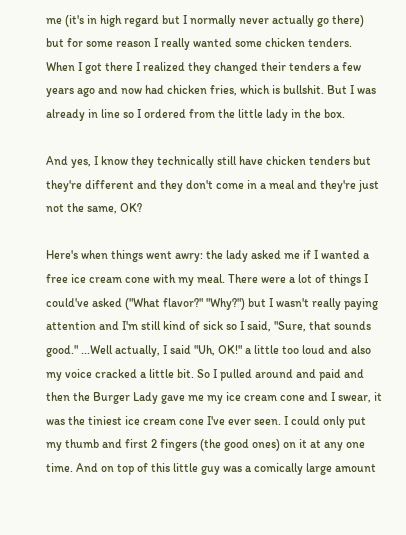me (it's in high regard but I normally never actually go there) but for some reason I really wanted some chicken tenders. When I got there I realized they changed their tenders a few years ago and now had chicken fries, which is bullshit. But I was already in line so I ordered from the little lady in the box.

And yes, I know they technically still have chicken tenders but they're different and they don't come in a meal and they're just not the same, OK?

Here's when things went awry: the lady asked me if I wanted a free ice cream cone with my meal. There were a lot of things I could've asked ("What flavor?" "Why?") but I wasn't really paying attention and I'm still kind of sick so I said, "Sure, that sounds good." ...Well actually, I said "Uh, OK!" a little too loud and also my voice cracked a little bit. So I pulled around and paid and then the Burger Lady gave me my ice cream cone and I swear, it was the tiniest ice cream cone I've ever seen. I could only put my thumb and first 2 fingers (the good ones) on it at any one time. And on top of this little guy was a comically large amount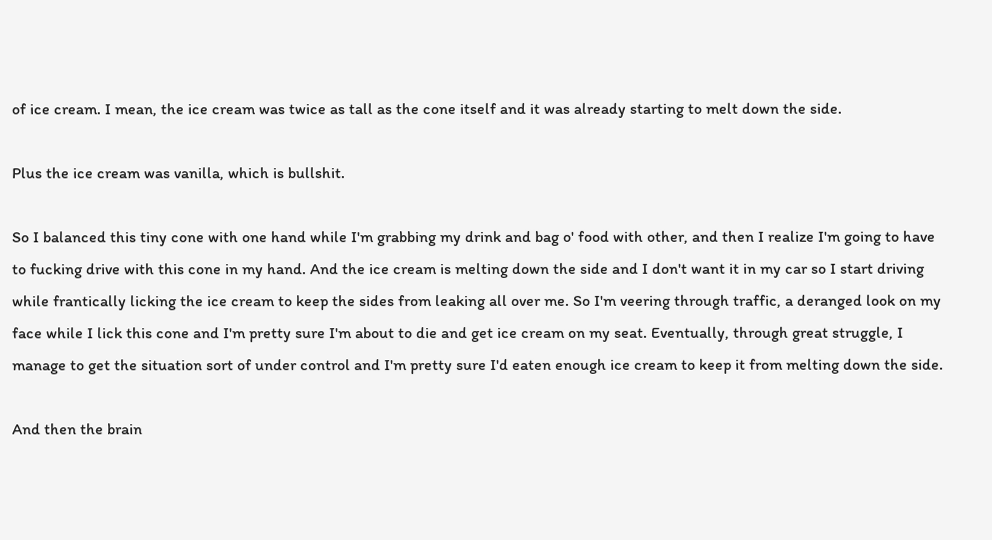of ice cream. I mean, the ice cream was twice as tall as the cone itself and it was already starting to melt down the side.

Plus the ice cream was vanilla, which is bullshit.

So I balanced this tiny cone with one hand while I'm grabbing my drink and bag o' food with other, and then I realize I'm going to have to fucking drive with this cone in my hand. And the ice cream is melting down the side and I don't want it in my car so I start driving while frantically licking the ice cream to keep the sides from leaking all over me. So I'm veering through traffic, a deranged look on my face while I lick this cone and I'm pretty sure I'm about to die and get ice cream on my seat. Eventually, through great struggle, I manage to get the situation sort of under control and I'm pretty sure I'd eaten enough ice cream to keep it from melting down the side.

And then the brain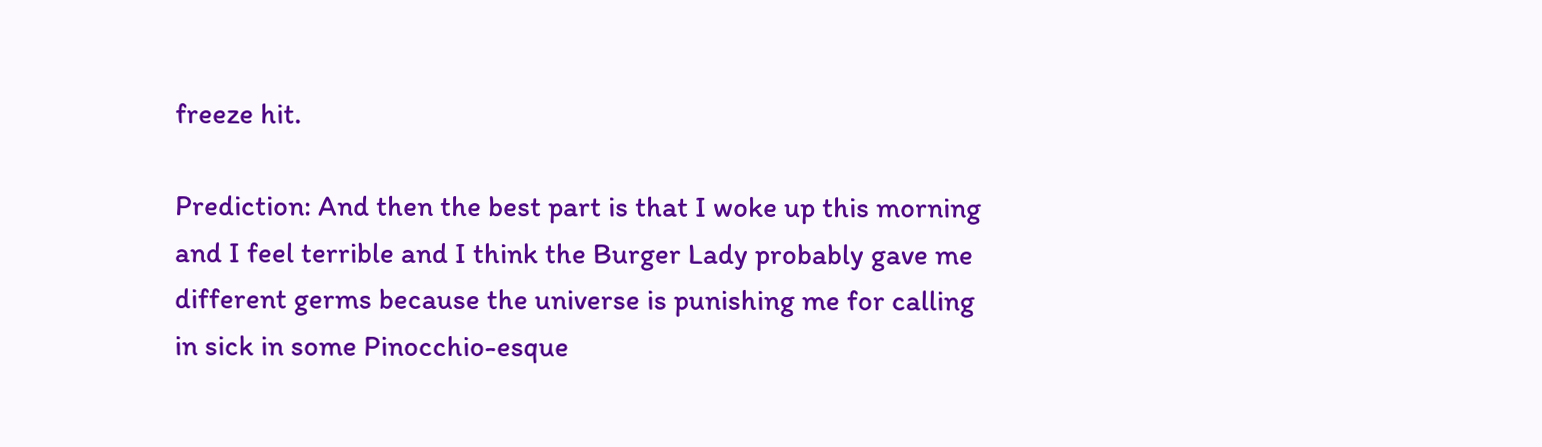freeze hit.

Prediction: And then the best part is that I woke up this morning and I feel terrible and I think the Burger Lady probably gave me different germs because the universe is punishing me for calling in sick in some Pinocchio-esque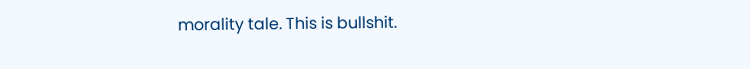morality tale. This is bullshit.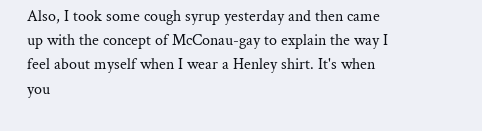Also, I took some cough syrup yesterday and then came up with the concept of McConau-gay to explain the way I feel about myself when I wear a Henley shirt. It's when you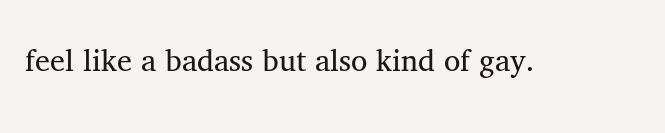feel like a badass but also kind of gay.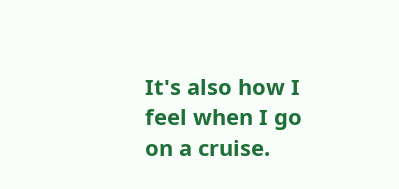It's also how I feel when I go on a cruise.